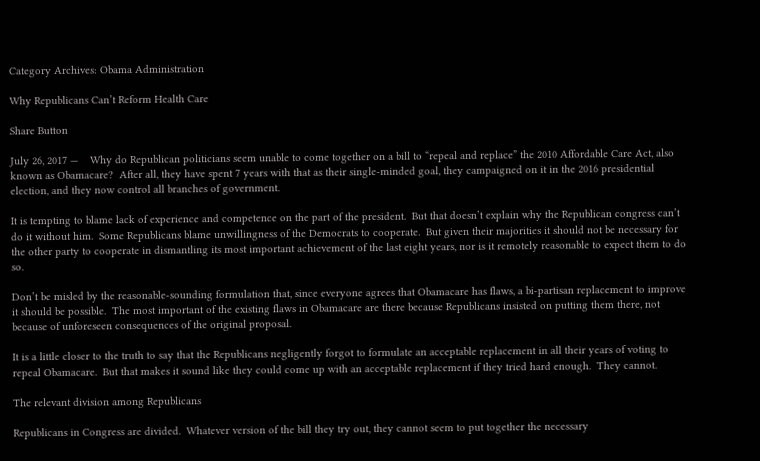Category Archives: Obama Administration

Why Republicans Can’t Reform Health Care

Share Button

July 26, 2017 —    Why do Republican politicians seem unable to come together on a bill to “repeal and replace” the 2010 Affordable Care Act, also known as Obamacare?  After all, they have spent 7 years with that as their single-minded goal, they campaigned on it in the 2016 presidential election, and they now control all branches of government.

It is tempting to blame lack of experience and competence on the part of the president.  But that doesn’t explain why the Republican congress can’t do it without him.  Some Republicans blame unwillingness of the Democrats to cooperate.  But given their majorities it should not be necessary for the other party to cooperate in dismantling its most important achievement of the last eight years, nor is it remotely reasonable to expect them to do so.

Don’t be misled by the reasonable-sounding formulation that, since everyone agrees that Obamacare has flaws, a bi-partisan replacement to improve it should be possible.  The most important of the existing flaws in Obamacare are there because Republicans insisted on putting them there, not because of unforeseen consequences of the original proposal.

It is a little closer to the truth to say that the Republicans negligently forgot to formulate an acceptable replacement in all their years of voting to repeal Obamacare.  But that makes it sound like they could come up with an acceptable replacement if they tried hard enough.  They cannot.

The relevant division among Republicans

Republicans in Congress are divided.  Whatever version of the bill they try out, they cannot seem to put together the necessary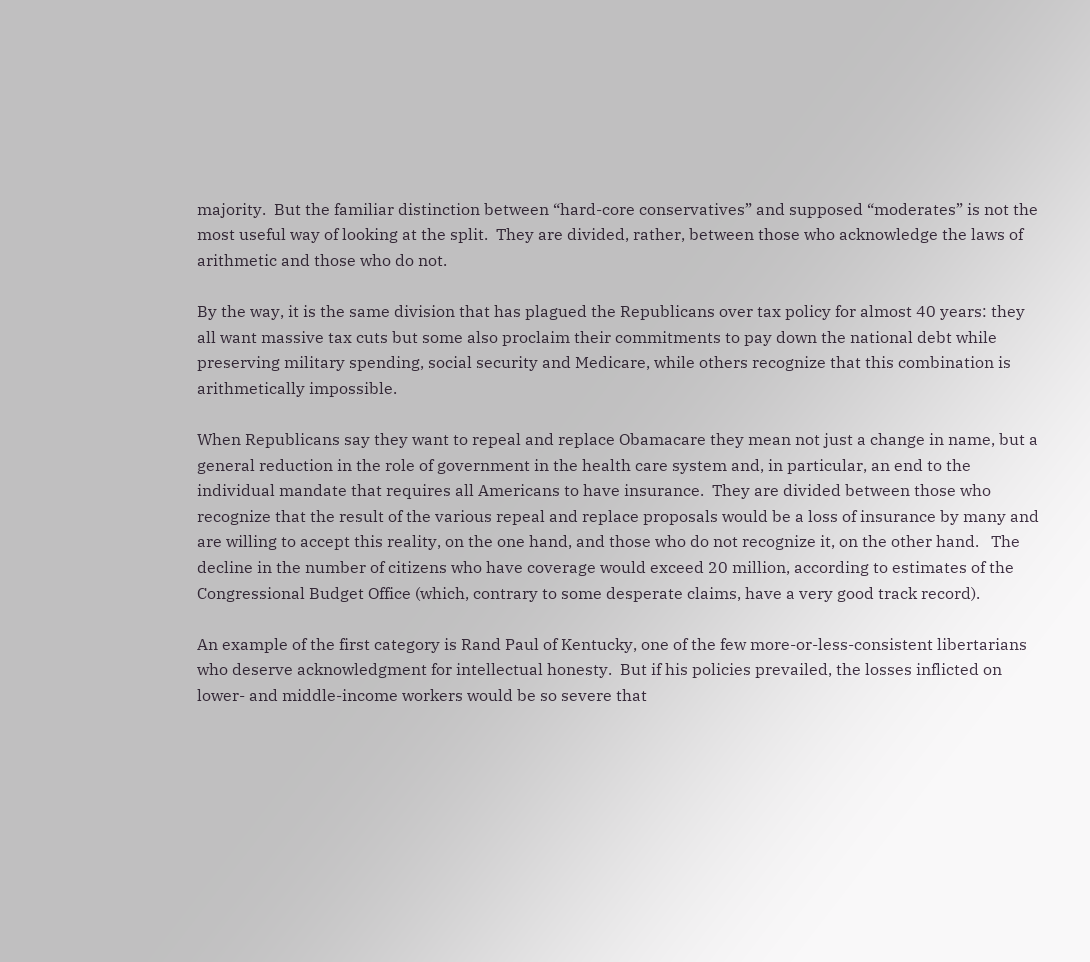majority.  But the familiar distinction between “hard-core conservatives” and supposed “moderates” is not the most useful way of looking at the split.  They are divided, rather, between those who acknowledge the laws of arithmetic and those who do not.

By the way, it is the same division that has plagued the Republicans over tax policy for almost 40 years: they all want massive tax cuts but some also proclaim their commitments to pay down the national debt while preserving military spending, social security and Medicare, while others recognize that this combination is arithmetically impossible.

When Republicans say they want to repeal and replace Obamacare they mean not just a change in name, but a general reduction in the role of government in the health care system and, in particular, an end to the individual mandate that requires all Americans to have insurance.  They are divided between those who recognize that the result of the various repeal and replace proposals would be a loss of insurance by many and are willing to accept this reality, on the one hand, and those who do not recognize it, on the other hand.   The decline in the number of citizens who have coverage would exceed 20 million, according to estimates of the Congressional Budget Office (which, contrary to some desperate claims, have a very good track record).

An example of the first category is Rand Paul of Kentucky, one of the few more-or-less-consistent libertarians who deserve acknowledgment for intellectual honesty.  But if his policies prevailed, the losses inflicted on lower- and middle-income workers would be so severe that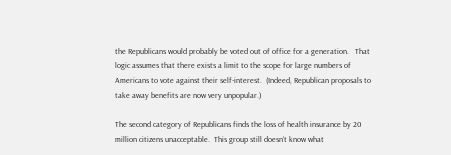the Republicans would probably be voted out of office for a generation.   That logic assumes that there exists a limit to the scope for large numbers of Americans to vote against their self-interest.  (Indeed, Republican proposals to take away benefits are now very unpopular.)

The second category of Republicans finds the loss of health insurance by 20 million citizens unacceptable.  This group still doesn’t know what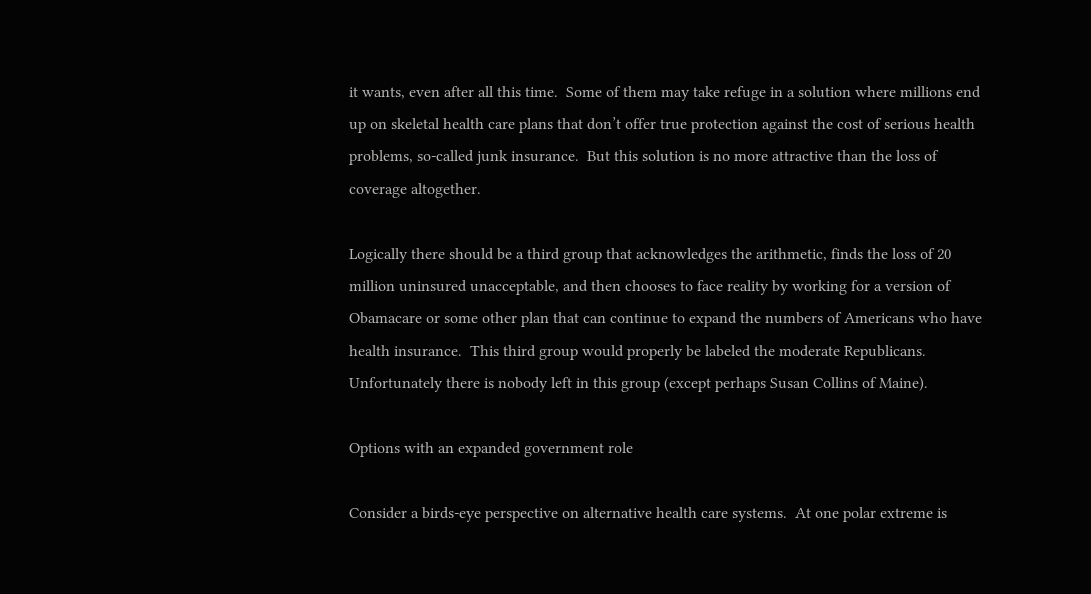it wants, even after all this time.  Some of them may take refuge in a solution where millions end up on skeletal health care plans that don’t offer true protection against the cost of serious health problems, so-called junk insurance.  But this solution is no more attractive than the loss of coverage altogether.

Logically there should be a third group that acknowledges the arithmetic, finds the loss of 20 million uninsured unacceptable, and then chooses to face reality by working for a version of Obamacare or some other plan that can continue to expand the numbers of Americans who have health insurance.  This third group would properly be labeled the moderate Republicans.  Unfortunately there is nobody left in this group (except perhaps Susan Collins of Maine).

Options with an expanded government role

Consider a birds-eye perspective on alternative health care systems.  At one polar extreme is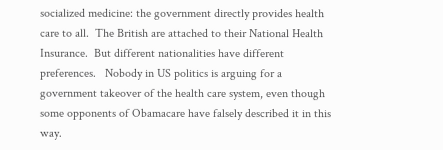socialized medicine: the government directly provides health care to all.  The British are attached to their National Health Insurance.  But different nationalities have different preferences.   Nobody in US politics is arguing for a government takeover of the health care system, even though some opponents of Obamacare have falsely described it in this way.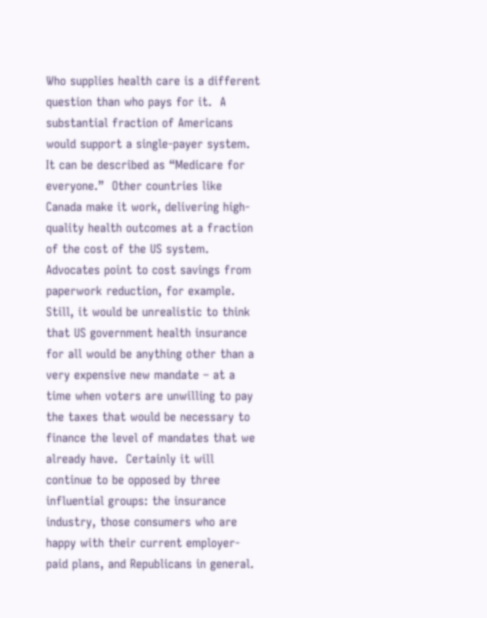Who supplies health care is a different question than who pays for it.  A substantial fraction of Americans would support a single-payer system.  It can be described as “Medicare for everyone.”  Other countries like Canada make it work, delivering high-quality health outcomes at a fraction of the cost of the US system.  Advocates point to cost savings from paperwork reduction, for example.  Still, it would be unrealistic to think that US government health insurance for all would be anything other than a very expensive new mandate – at a time when voters are unwilling to pay the taxes that would be necessary to finance the level of mandates that we already have.  Certainly it will continue to be opposed by three influential groups: the insurance industry, those consumers who are happy with their current employer-paid plans, and Republicans in general.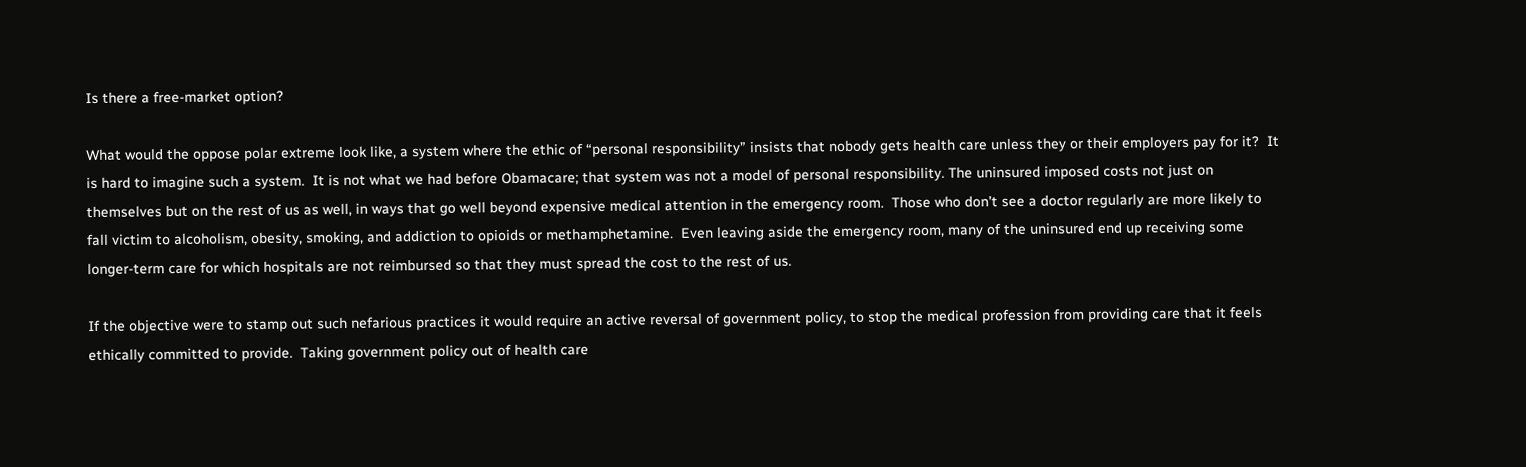Is there a free-market option?

What would the oppose polar extreme look like, a system where the ethic of “personal responsibility” insists that nobody gets health care unless they or their employers pay for it?  It is hard to imagine such a system.  It is not what we had before Obamacare; that system was not a model of personal responsibility. The uninsured imposed costs not just on themselves but on the rest of us as well, in ways that go well beyond expensive medical attention in the emergency room.  Those who don’t see a doctor regularly are more likely to fall victim to alcoholism, obesity, smoking, and addiction to opioids or methamphetamine.  Even leaving aside the emergency room, many of the uninsured end up receiving some longer-term care for which hospitals are not reimbursed so that they must spread the cost to the rest of us.

If the objective were to stamp out such nefarious practices it would require an active reversal of government policy, to stop the medical profession from providing care that it feels ethically committed to provide.  Taking government policy out of health care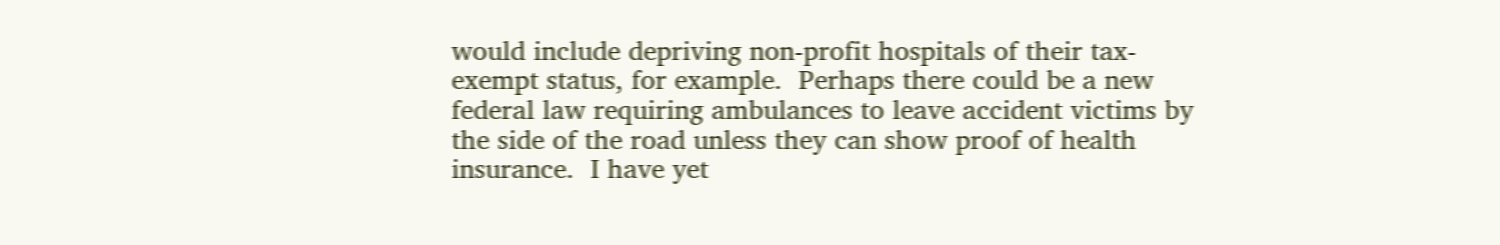would include depriving non-profit hospitals of their tax-exempt status, for example.  Perhaps there could be a new federal law requiring ambulances to leave accident victims by the side of the road unless they can show proof of health insurance.  I have yet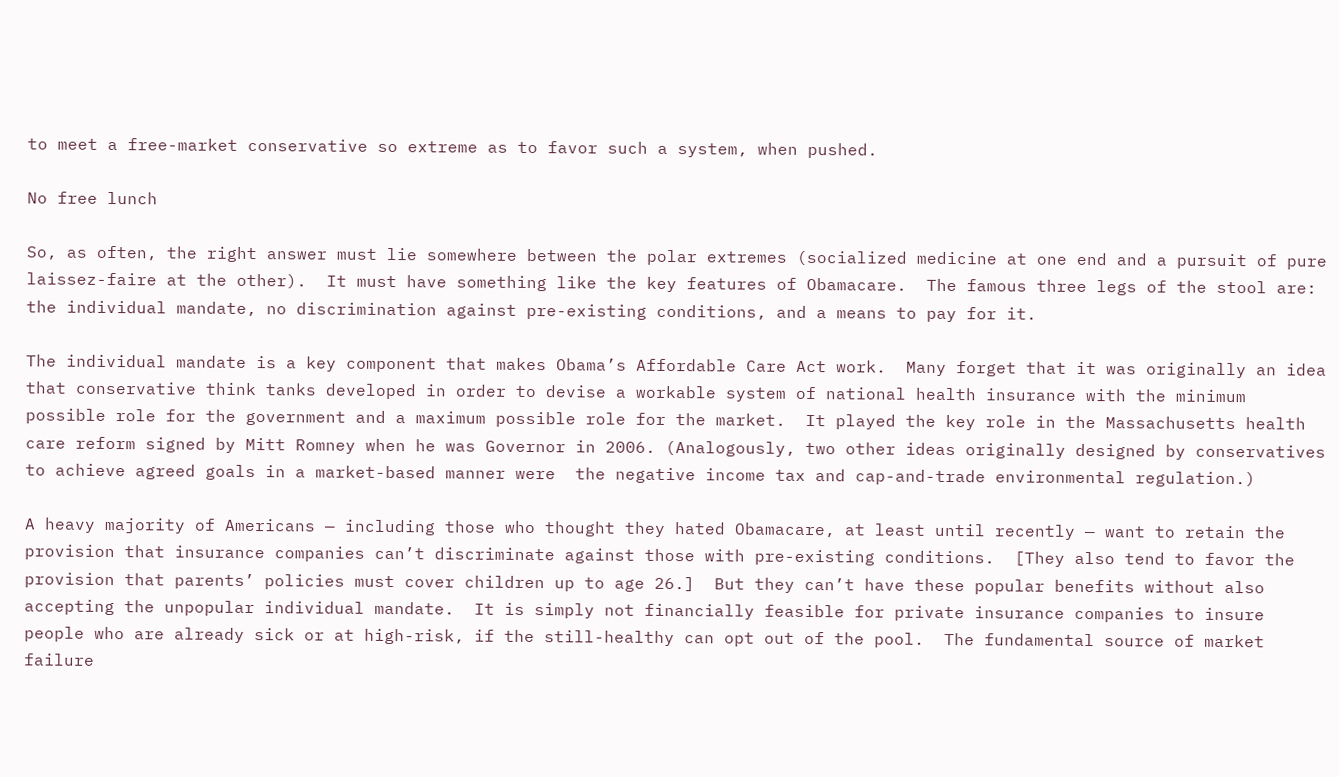to meet a free-market conservative so extreme as to favor such a system, when pushed.

No free lunch

So, as often, the right answer must lie somewhere between the polar extremes (socialized medicine at one end and a pursuit of pure laissez-faire at the other).  It must have something like the key features of Obamacare.  The famous three legs of the stool are:  the individual mandate, no discrimination against pre-existing conditions, and a means to pay for it.

The individual mandate is a key component that makes Obama’s Affordable Care Act work.  Many forget that it was originally an idea that conservative think tanks developed in order to devise a workable system of national health insurance with the minimum possible role for the government and a maximum possible role for the market.  It played the key role in the Massachusetts health care reform signed by Mitt Romney when he was Governor in 2006. (Analogously, two other ideas originally designed by conservatives to achieve agreed goals in a market-based manner were  the negative income tax and cap-and-trade environmental regulation.)

A heavy majority of Americans — including those who thought they hated Obamacare, at least until recently — want to retain the provision that insurance companies can’t discriminate against those with pre-existing conditions.  [They also tend to favor the provision that parents’ policies must cover children up to age 26.]  But they can’t have these popular benefits without also accepting the unpopular individual mandate.  It is simply not financially feasible for private insurance companies to insure people who are already sick or at high-risk, if the still-healthy can opt out of the pool.  The fundamental source of market failure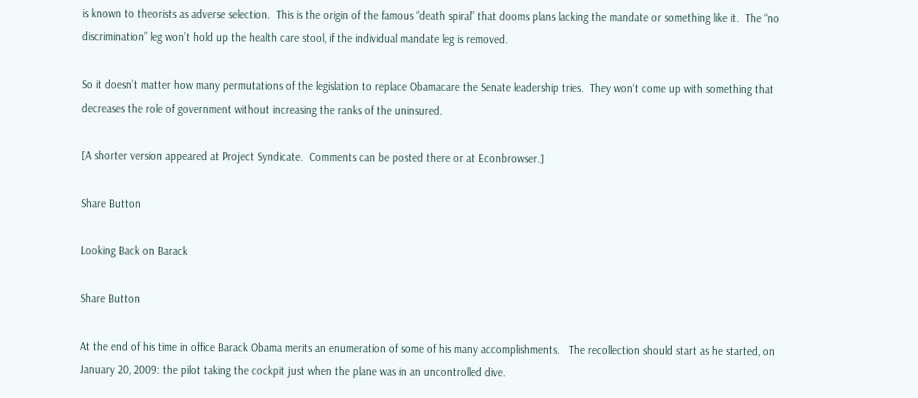is known to theorists as adverse selection.  This is the origin of the famous “death spiral” that dooms plans lacking the mandate or something like it.  The “no discrimination” leg won’t hold up the health care stool, if the individual mandate leg is removed.

So it doesn’t matter how many permutations of the legislation to replace Obamacare the Senate leadership tries.  They won‘t come up with something that decreases the role of government without increasing the ranks of the uninsured.

[A shorter version appeared at Project Syndicate.  Comments can be posted there or at Econbrowser.]

Share Button

Looking Back on Barack

Share Button

At the end of his time in office Barack Obama merits an enumeration of some of his many accomplishments.   The recollection should start as he started, on January 20, 2009: the pilot taking the cockpit just when the plane was in an uncontrolled dive.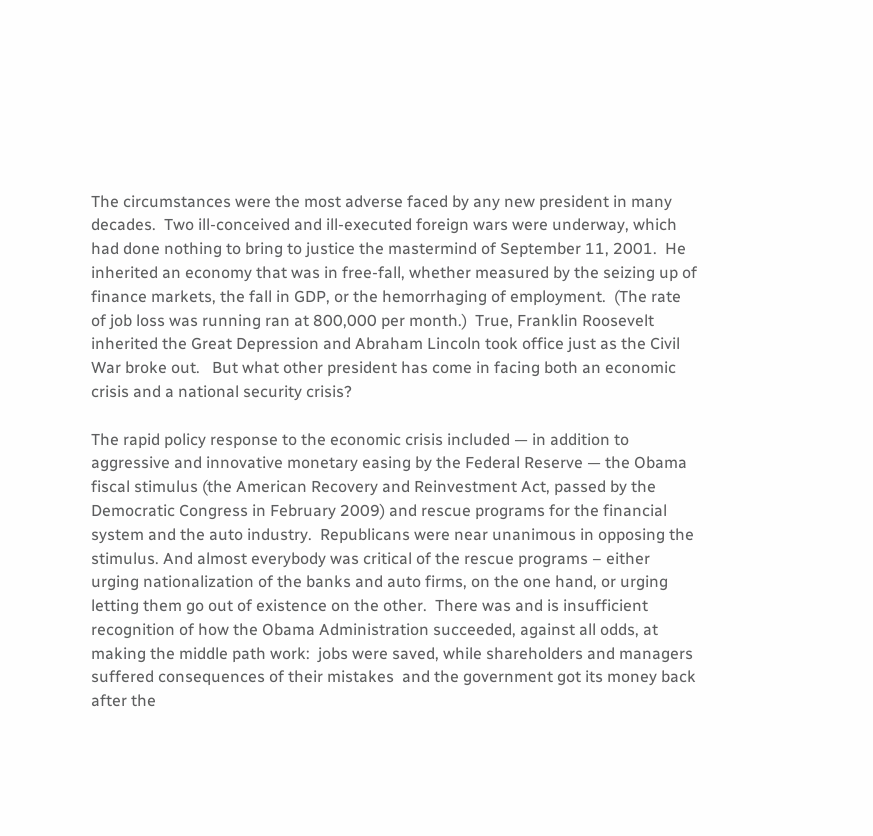The circumstances were the most adverse faced by any new president in many decades.  Two ill-conceived and ill-executed foreign wars were underway, which had done nothing to bring to justice the mastermind of September 11, 2001.  He inherited an economy that was in free-fall, whether measured by the seizing up of finance markets, the fall in GDP, or the hemorrhaging of employment.  (The rate of job loss was running ran at 800,000 per month.)  True, Franklin Roosevelt inherited the Great Depression and Abraham Lincoln took office just as the Civil War broke out.   But what other president has come in facing both an economic crisis and a national security crisis?

The rapid policy response to the economic crisis included — in addition to aggressive and innovative monetary easing by the Federal Reserve — the Obama fiscal stimulus (the American Recovery and Reinvestment Act, passed by the Democratic Congress in February 2009) and rescue programs for the financial system and the auto industry.  Republicans were near unanimous in opposing the stimulus. And almost everybody was critical of the rescue programs – either urging nationalization of the banks and auto firms, on the one hand, or urging letting them go out of existence on the other.  There was and is insufficient recognition of how the Obama Administration succeeded, against all odds, at making the middle path work:  jobs were saved, while shareholders and managers suffered consequences of their mistakes  and the government got its money back after the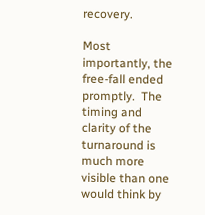recovery.

Most importantly, the free-fall ended promptly.  The timing and clarity of the turnaround is much more visible than one would think by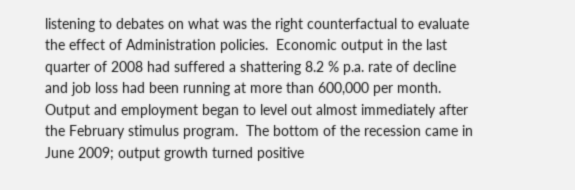listening to debates on what was the right counterfactual to evaluate the effect of Administration policies.  Economic output in the last quarter of 2008 had suffered a shattering 8.2 % p.a. rate of decline and job loss had been running at more than 600,000 per month.  Output and employment began to level out almost immediately after the February stimulus program.  The bottom of the recession came in June 2009; output growth turned positive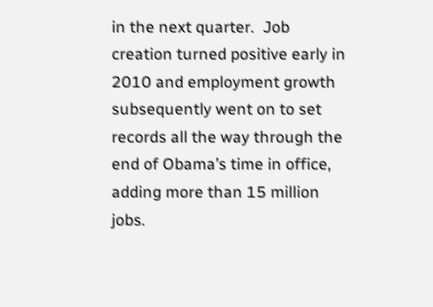in the next quarter.  Job creation turned positive early in 2010 and employment growth subsequently went on to set records all the way through the end of Obama’s time in office, adding more than 15 million jobs.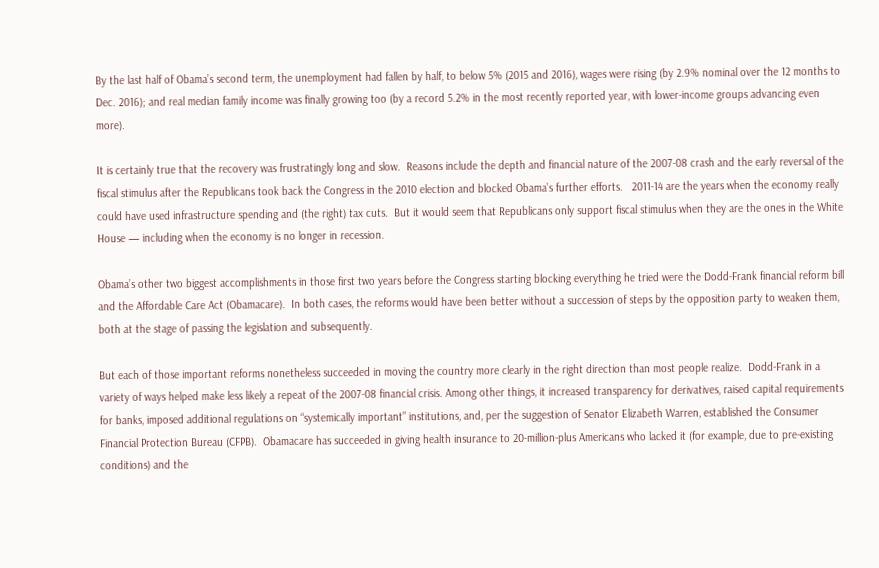By the last half of Obama’s second term, the unemployment had fallen by half, to below 5% (2015 and 2016), wages were rising (by 2.9% nominal over the 12 months to Dec. 2016); and real median family income was finally growing too (by a record 5.2% in the most recently reported year, with lower-income groups advancing even more).

It is certainly true that the recovery was frustratingly long and slow.  Reasons include the depth and financial nature of the 2007-08 crash and the early reversal of the fiscal stimulus after the Republicans took back the Congress in the 2010 election and blocked Obama’s further efforts.   2011-14 are the years when the economy really could have used infrastructure spending and (the right) tax cuts.  But it would seem that Republicans only support fiscal stimulus when they are the ones in the White House — including when the economy is no longer in recession.

Obama’s other two biggest accomplishments in those first two years before the Congress starting blocking everything he tried were the Dodd-Frank financial reform bill and the Affordable Care Act (Obamacare).  In both cases, the reforms would have been better without a succession of steps by the opposition party to weaken them, both at the stage of passing the legislation and subsequently.

But each of those important reforms nonetheless succeeded in moving the country more clearly in the right direction than most people realize.  Dodd-Frank in a variety of ways helped make less likely a repeat of the 2007-08 financial crisis. Among other things, it increased transparency for derivatives, raised capital requirements for banks, imposed additional regulations on “systemically important” institutions, and, per the suggestion of Senator Elizabeth Warren, established the Consumer Financial Protection Bureau (CFPB).  Obamacare has succeeded in giving health insurance to 20-million-plus Americans who lacked it (for example, due to pre-existing conditions) and the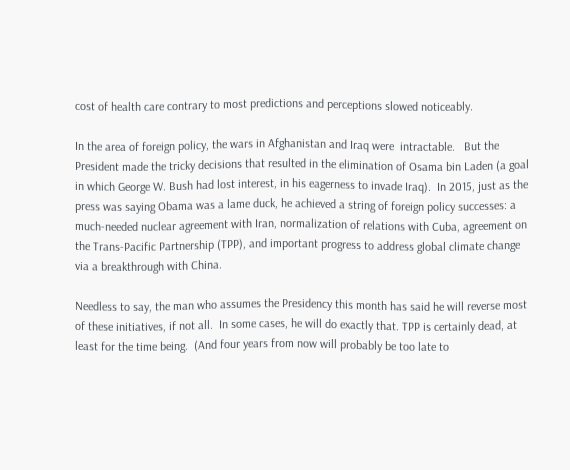cost of health care contrary to most predictions and perceptions slowed noticeably.

In the area of foreign policy, the wars in Afghanistan and Iraq were  intractable.   But the President made the tricky decisions that resulted in the elimination of Osama bin Laden (a goal in which George W. Bush had lost interest, in his eagerness to invade Iraq).  In 2015, just as the press was saying Obama was a lame duck, he achieved a string of foreign policy successes: a much-needed nuclear agreement with Iran, normalization of relations with Cuba, agreement on the Trans-Pacific Partnership (TPP), and important progress to address global climate change via a breakthrough with China.

Needless to say, the man who assumes the Presidency this month has said he will reverse most of these initiatives, if not all.  In some cases, he will do exactly that. TPP is certainly dead, at least for the time being.  (And four years from now will probably be too late to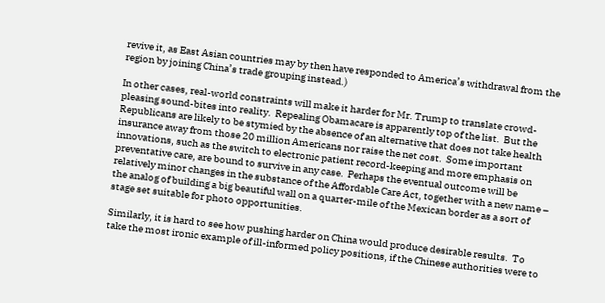revive it, as East Asian countries may by then have responded to America’s withdrawal from the region by joining China’s trade grouping instead.)

In other cases, real-world constraints will make it harder for Mr. Trump to translate crowd-pleasing sound-bites into reality.  Repealing Obamacare is apparently top of the list.  But the Republicans are likely to be stymied by the absence of an alternative that does not take health insurance away from those 20 million Americans nor raise the net cost.  Some important innovations, such as the switch to electronic patient record-keeping and more emphasis on preventative care, are bound to survive in any case.  Perhaps the eventual outcome will be relatively minor changes in the substance of the Affordable Care Act, together with a new name – the analog of building a big beautiful wall on a quarter-mile of the Mexican border as a sort of stage set suitable for photo opportunities.

Similarly, it is hard to see how pushing harder on China would produce desirable results.  To take the most ironic example of ill-informed policy positions, if the Chinese authorities were to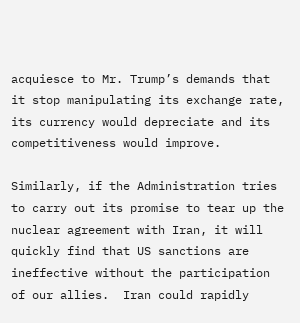acquiesce to Mr. Trump’s demands that it stop manipulating its exchange rate, its currency would depreciate and its competitiveness would improve.

Similarly, if the Administration tries to carry out its promise to tear up the nuclear agreement with Iran, it will quickly find that US sanctions are ineffective without the participation of our allies.  Iran could rapidly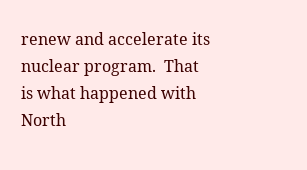renew and accelerate its nuclear program.  That is what happened with North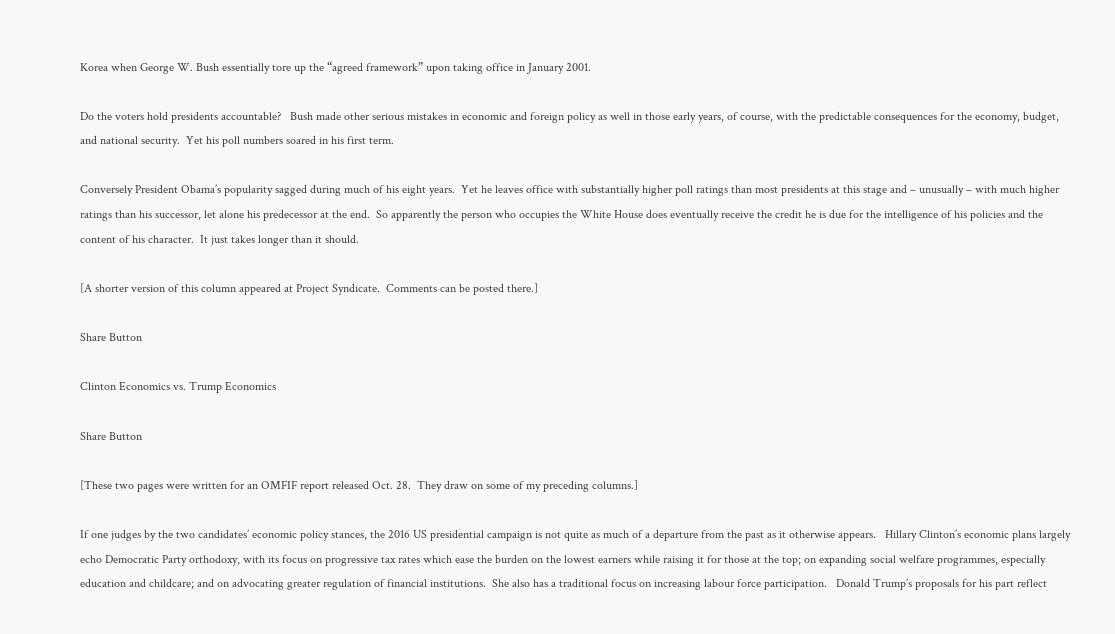Korea when George W. Bush essentially tore up the “agreed framework” upon taking office in January 2001.

Do the voters hold presidents accountable?   Bush made other serious mistakes in economic and foreign policy as well in those early years, of course, with the predictable consequences for the economy, budget, and national security.  Yet his poll numbers soared in his first term.

Conversely President Obama’s popularity sagged during much of his eight years.  Yet he leaves office with substantially higher poll ratings than most presidents at this stage and – unusually – with much higher ratings than his successor, let alone his predecessor at the end.  So apparently the person who occupies the White House does eventually receive the credit he is due for the intelligence of his policies and the content of his character.  It just takes longer than it should.

[A shorter version of this column appeared at Project Syndicate.  Comments can be posted there.]

Share Button

Clinton Economics vs. Trump Economics

Share Button

[These two pages were written for an OMFIF report released Oct. 28.  They draw on some of my preceding columns.]

If one judges by the two candidates’ economic policy stances, the 2016 US presidential campaign is not quite as much of a departure from the past as it otherwise appears.   Hillary Clinton’s economic plans largely echo Democratic Party orthodoxy, with its focus on progressive tax rates which ease the burden on the lowest earners while raising it for those at the top; on expanding social welfare programmes, especially education and childcare; and on advocating greater regulation of financial institutions.  She also has a traditional focus on increasing labour force participation.   Donald Trump’s proposals for his part reflect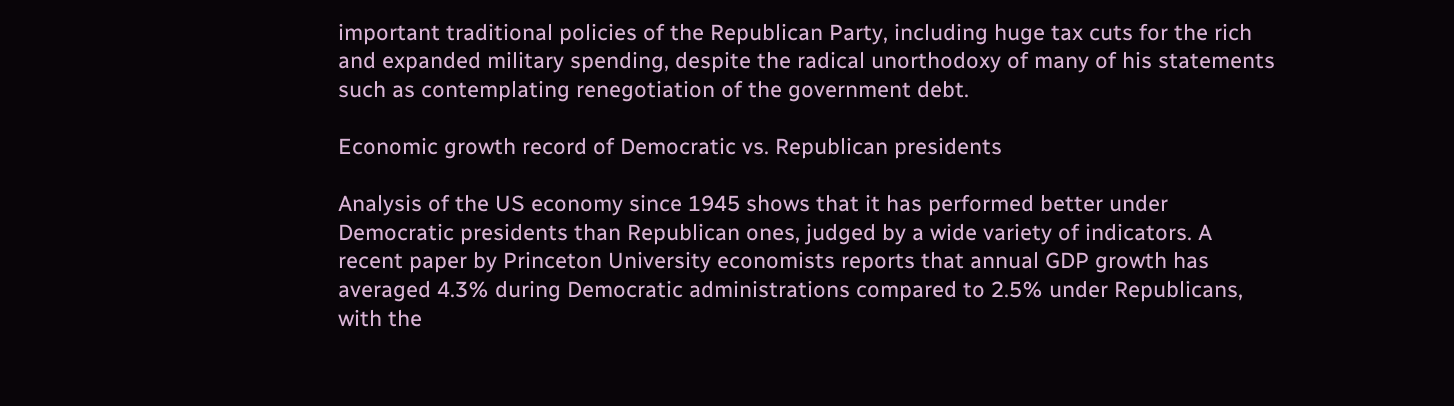important traditional policies of the Republican Party, including huge tax cuts for the rich and expanded military spending, despite the radical unorthodoxy of many of his statements such as contemplating renegotiation of the government debt.

Economic growth record of Democratic vs. Republican presidents

Analysis of the US economy since 1945 shows that it has performed better under Democratic presidents than Republican ones, judged by a wide variety of indicators. A recent paper by Princeton University economists reports that annual GDP growth has averaged 4.3% during Democratic administrations compared to 2.5% under Republicans, with the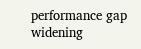performance gap widening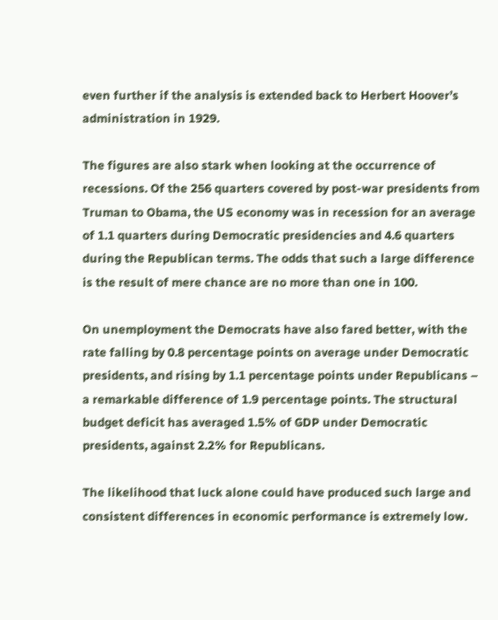even further if the analysis is extended back to Herbert Hoover’s administration in 1929.

The figures are also stark when looking at the occurrence of recessions. Of the 256 quarters covered by post-war presidents from Truman to Obama, the US economy was in recession for an average of 1.1 quarters during Democratic presidencies and 4.6 quarters during the Republican terms. The odds that such a large difference is the result of mere chance are no more than one in 100.

On unemployment the Democrats have also fared better, with the rate falling by 0.8 percentage points on average under Democratic presidents, and rising by 1.1 percentage points under Republicans – a remarkable difference of 1.9 percentage points. The structural budget deficit has averaged 1.5% of GDP under Democratic presidents, against 2.2% for Republicans.

The likelihood that luck alone could have produced such large and consistent differences in economic performance is extremely low.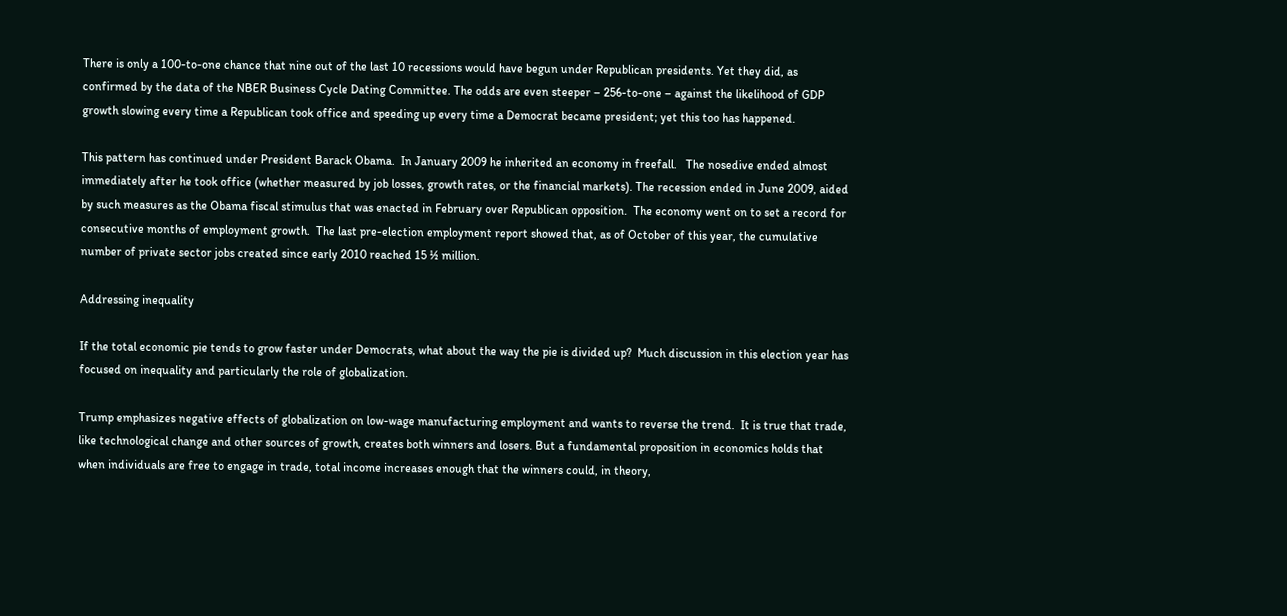There is only a 100-to-one chance that nine out of the last 10 recessions would have begun under Republican presidents. Yet they did, as confirmed by the data of the NBER Business Cycle Dating Committee. The odds are even steeper – 256-to-one – against the likelihood of GDP growth slowing every time a Republican took office and speeding up every time a Democrat became president; yet this too has happened.

This pattern has continued under President Barack Obama.  In January 2009 he inherited an economy in freefall.   The nosedive ended almost immediately after he took office (whether measured by job losses, growth rates, or the financial markets). The recession ended in June 2009, aided by such measures as the Obama fiscal stimulus that was enacted in February over Republican opposition.  The economy went on to set a record for consecutive months of employment growth.  The last pre-election employment report showed that, as of October of this year, the cumulative number of private sector jobs created since early 2010 reached 15 ½ million.

Addressing inequality

If the total economic pie tends to grow faster under Democrats, what about the way the pie is divided up?  Much discussion in this election year has focused on inequality and particularly the role of globalization.

Trump emphasizes negative effects of globalization on low-wage manufacturing employment and wants to reverse the trend.  It is true that trade, like technological change and other sources of growth, creates both winners and losers. But a fundamental proposition in economics holds that when individuals are free to engage in trade, total income increases enough that the winners could, in theory,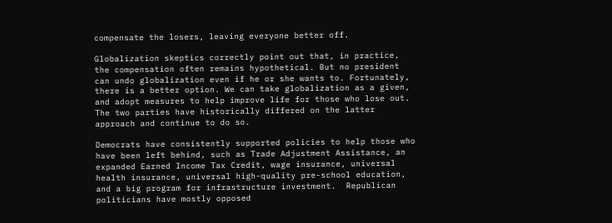compensate the losers, leaving everyone better off.

Globalization skeptics correctly point out that, in practice, the compensation often remains hypothetical. But no president can undo globalization even if he or she wants to. Fortunately, there is a better option. We can take globalization as a given, and adopt measures to help improve life for those who lose out.  The two parties have historically differed on the latter approach and continue to do so.

Democrats have consistently supported policies to help those who have been left behind, such as Trade Adjustment Assistance, an expanded Earned Income Tax Credit, wage insurance, universal health insurance, universal high-quality pre-school education, and a big program for infrastructure investment.  Republican politicians have mostly opposed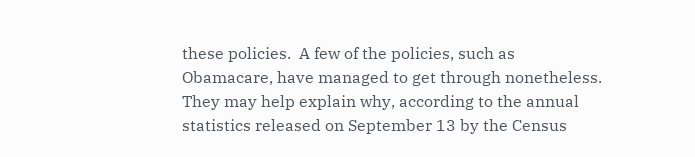these policies.  A few of the policies, such as Obamacare, have managed to get through nonetheless.  They may help explain why, according to the annual statistics released on September 13 by the Census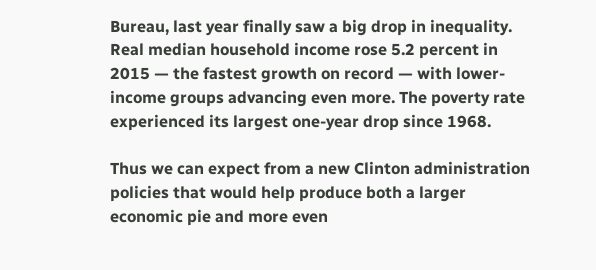Bureau, last year finally saw a big drop in inequality.  Real median household income rose 5.2 percent in 2015 — the fastest growth on record — with lower-income groups advancing even more. The poverty rate experienced its largest one-year drop since 1968.

Thus we can expect from a new Clinton administration policies that would help produce both a larger economic pie and more even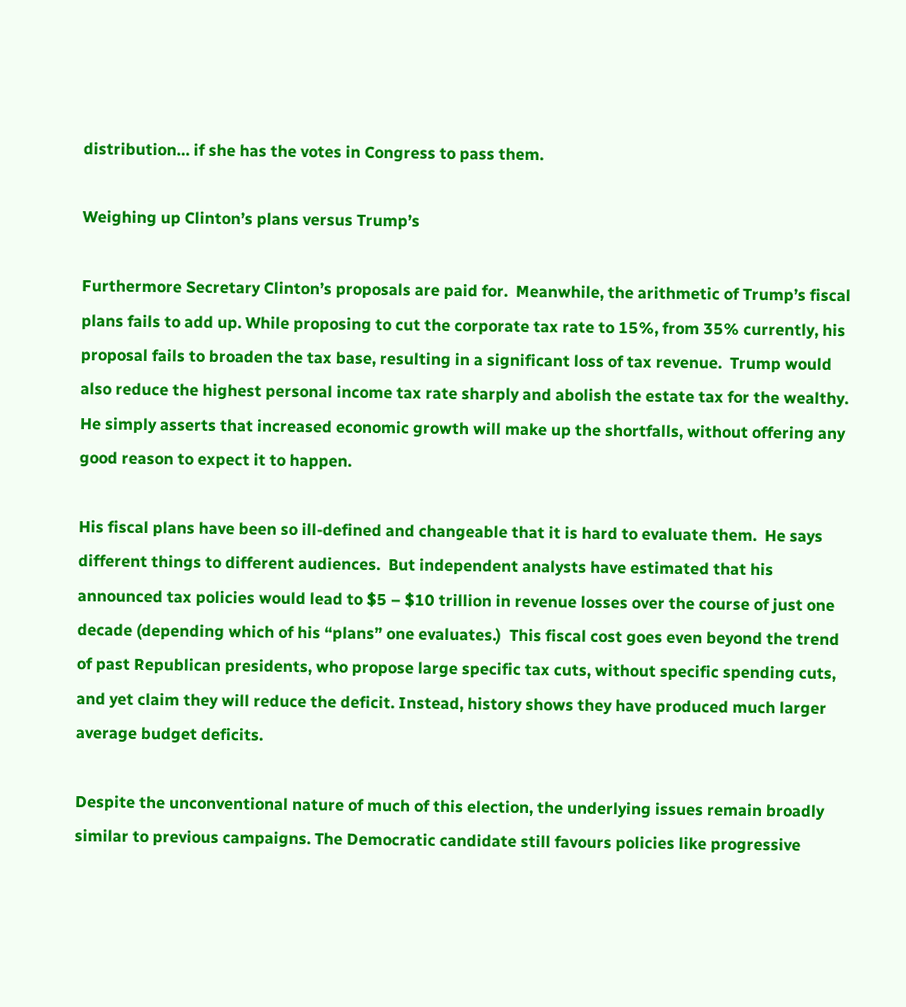distribution… if she has the votes in Congress to pass them.

Weighing up Clinton’s plans versus Trump’s

Furthermore Secretary Clinton’s proposals are paid for.  Meanwhile, the arithmetic of Trump’s fiscal plans fails to add up. While proposing to cut the corporate tax rate to 15%, from 35% currently, his proposal fails to broaden the tax base, resulting in a significant loss of tax revenue.  Trump would also reduce the highest personal income tax rate sharply and abolish the estate tax for the wealthy.  He simply asserts that increased economic growth will make up the shortfalls, without offering any good reason to expect it to happen.

His fiscal plans have been so ill-defined and changeable that it is hard to evaluate them.  He says different things to different audiences.  But independent analysts have estimated that his announced tax policies would lead to $5 – $10 trillion in revenue losses over the course of just one decade (depending which of his “plans” one evaluates.)  This fiscal cost goes even beyond the trend of past Republican presidents, who propose large specific tax cuts, without specific spending cuts, and yet claim they will reduce the deficit. Instead, history shows they have produced much larger average budget deficits.

Despite the unconventional nature of much of this election, the underlying issues remain broadly similar to previous campaigns. The Democratic candidate still favours policies like progressive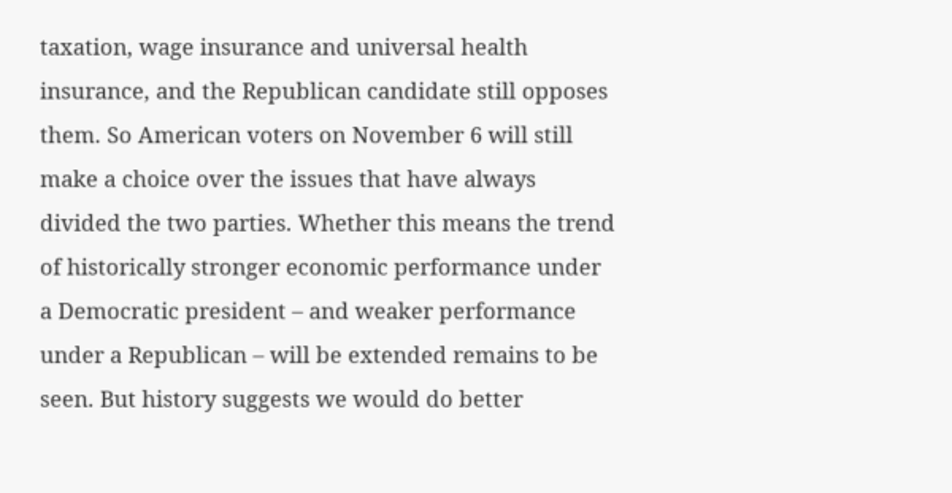taxation, wage insurance and universal health insurance, and the Republican candidate still opposes them. So American voters on November 6 will still make a choice over the issues that have always divided the two parties. Whether this means the trend of historically stronger economic performance under a Democratic president – and weaker performance under a Republican – will be extended remains to be seen. But history suggests we would do better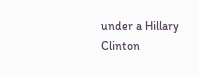under a Hillary Clinton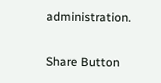administration.

Share Button